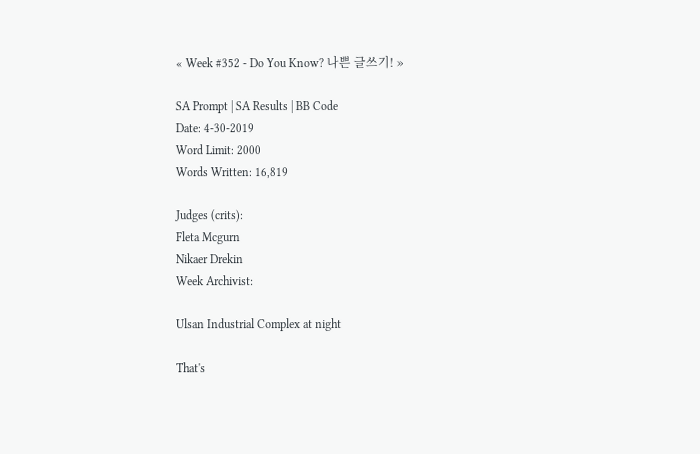« Week #352 - Do You Know? 나쁜 글쓰기! »

SA Prompt | SA Results | BB Code
Date: 4-30-2019
Word Limit: 2000
Words Written: 16,819

Judges (crits):
Fleta Mcgurn
Nikaer Drekin
Week Archivist:

Ulsan Industrial Complex at night

That's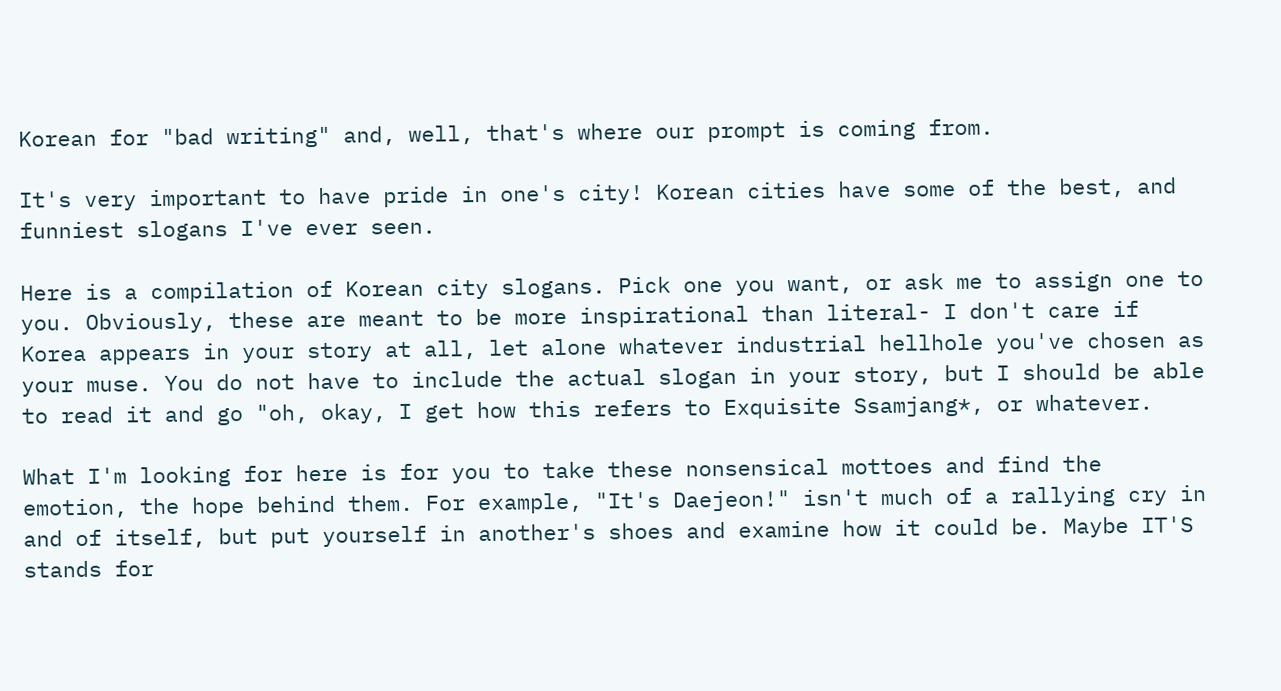Korean for "bad writing" and, well, that's where our prompt is coming from.

It's very important to have pride in one's city! Korean cities have some of the best, and funniest slogans I've ever seen.

Here is a compilation of Korean city slogans. Pick one you want, or ask me to assign one to you. Obviously, these are meant to be more inspirational than literal- I don't care if Korea appears in your story at all, let alone whatever industrial hellhole you've chosen as your muse. You do not have to include the actual slogan in your story, but I should be able to read it and go "oh, okay, I get how this refers to Exquisite Ssamjang*, or whatever.

What I'm looking for here is for you to take these nonsensical mottoes and find the emotion, the hope behind them. For example, "It's Daejeon!" isn't much of a rallying cry in and of itself, but put yourself in another's shoes and examine how it could be. Maybe IT'S stands for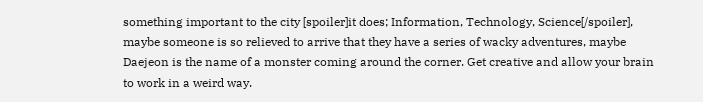something important to the city [spoiler]it does; Information, Technology, Science[/spoiler], maybe someone is so relieved to arrive that they have a series of wacky adventures, maybe Daejeon is the name of a monster coming around the corner. Get creative and allow your brain to work in a weird way.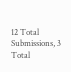12 Total Submissions, 3 Total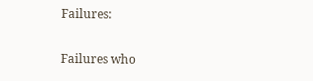Failures:

Failures who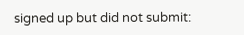signed up but did not submit: